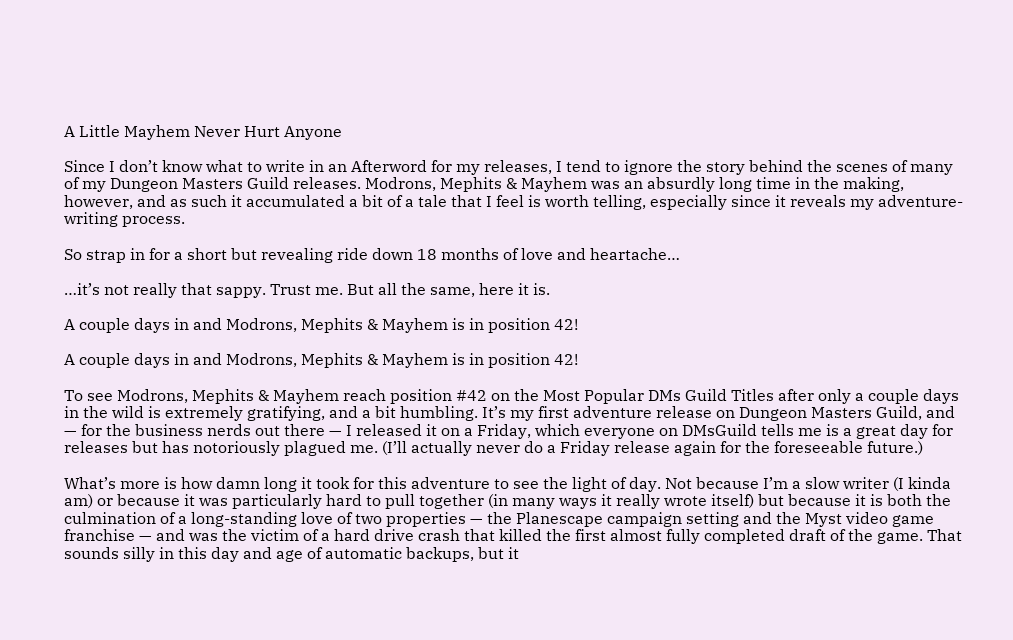A Little Mayhem Never Hurt Anyone

Since I don’t know what to write in an Afterword for my releases, I tend to ignore the story behind the scenes of many of my Dungeon Masters Guild releases. Modrons, Mephits & Mayhem was an absurdly long time in the making, however, and as such it accumulated a bit of a tale that I feel is worth telling, especially since it reveals my adventure-writing process.

So strap in for a short but revealing ride down 18 months of love and heartache…

…it’s not really that sappy. Trust me. But all the same, here it is.

A couple days in and Modrons, Mephits & Mayhem is in position 42!

A couple days in and Modrons, Mephits & Mayhem is in position 42!

To see Modrons, Mephits & Mayhem reach position #42 on the Most Popular DMs Guild Titles after only a couple days in the wild is extremely gratifying, and a bit humbling. It’s my first adventure release on Dungeon Masters Guild, and — for the business nerds out there — I released it on a Friday, which everyone on DMsGuild tells me is a great day for releases but has notoriously plagued me. (I’ll actually never do a Friday release again for the foreseeable future.)

What’s more is how damn long it took for this adventure to see the light of day. Not because I’m a slow writer (I kinda am) or because it was particularly hard to pull together (in many ways it really wrote itself) but because it is both the culmination of a long-standing love of two properties — the Planescape campaign setting and the Myst video game franchise — and was the victim of a hard drive crash that killed the first almost fully completed draft of the game. That sounds silly in this day and age of automatic backups, but it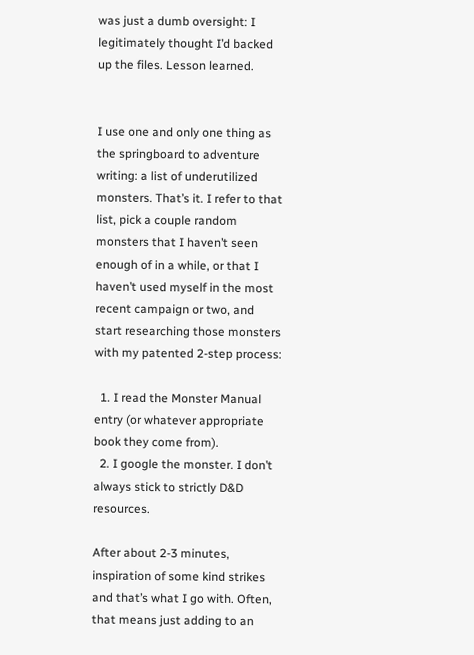was just a dumb oversight: I legitimately thought I’d backed up the files. Lesson learned.


I use one and only one thing as the springboard to adventure writing: a list of underutilized monsters. That’s it. I refer to that list, pick a couple random monsters that I haven’t seen enough of in a while, or that I haven’t used myself in the most recent campaign or two, and start researching those monsters with my patented 2-step process:

  1. I read the Monster Manual entry (or whatever appropriate book they come from).
  2. I google the monster. I don’t always stick to strictly D&D resources.

After about 2-3 minutes, inspiration of some kind strikes and that’s what I go with. Often, that means just adding to an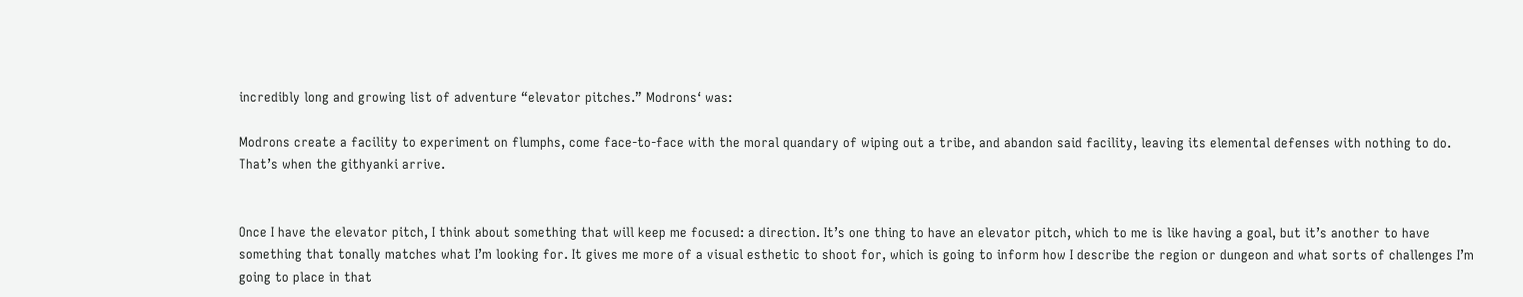incredibly long and growing list of adventure “elevator pitches.” Modrons‘ was:

Modrons create a facility to experiment on flumphs, come face-to-face with the moral quandary of wiping out a tribe, and abandon said facility, leaving its elemental defenses with nothing to do. That’s when the githyanki arrive.


Once I have the elevator pitch, I think about something that will keep me focused: a direction. It’s one thing to have an elevator pitch, which to me is like having a goal, but it’s another to have something that tonally matches what I’m looking for. It gives me more of a visual esthetic to shoot for, which is going to inform how I describe the region or dungeon and what sorts of challenges I’m going to place in that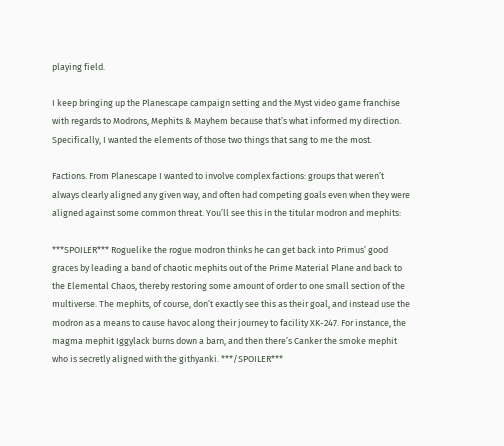playing field.

I keep bringing up the Planescape campaign setting and the Myst video game franchise with regards to Modrons, Mephits & Mayhem because that’s what informed my direction. Specifically, I wanted the elements of those two things that sang to me the most.

Factions. From Planescape I wanted to involve complex factions: groups that weren’t always clearly aligned any given way, and often had competing goals even when they were aligned against some common threat. You’ll see this in the titular modron and mephits:

***SPOILER*** Roguelike the rogue modron thinks he can get back into Primus’ good graces by leading a band of chaotic mephits out of the Prime Material Plane and back to the Elemental Chaos, thereby restoring some amount of order to one small section of the multiverse. The mephits, of course, don’t exactly see this as their goal, and instead use the modron as a means to cause havoc along their journey to facility XK-247. For instance, the magma mephit Iggylack burns down a barn, and then there’s Canker the smoke mephit who is secretly aligned with the githyanki. ***/SPOILER***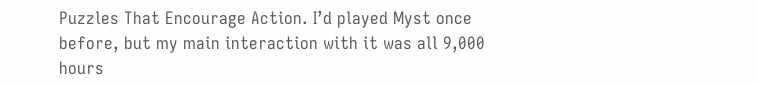Puzzles That Encourage Action. I’d played Myst once before, but my main interaction with it was all 9,000 hours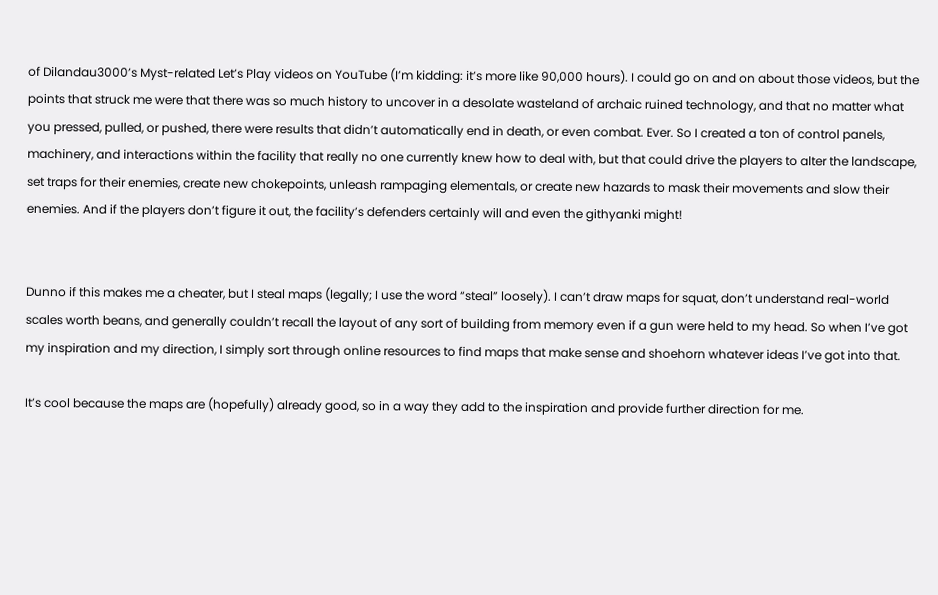of Dilandau3000’s Myst-related Let’s Play videos on YouTube (I’m kidding: it’s more like 90,000 hours). I could go on and on about those videos, but the points that struck me were that there was so much history to uncover in a desolate wasteland of archaic ruined technology, and that no matter what you pressed, pulled, or pushed, there were results that didn’t automatically end in death, or even combat. Ever. So I created a ton of control panels, machinery, and interactions within the facility that really no one currently knew how to deal with, but that could drive the players to alter the landscape, set traps for their enemies, create new chokepoints, unleash rampaging elementals, or create new hazards to mask their movements and slow their enemies. And if the players don’t figure it out, the facility’s defenders certainly will and even the githyanki might!


Dunno if this makes me a cheater, but I steal maps (legally; I use the word “steal” loosely). I can’t draw maps for squat, don’t understand real-world scales worth beans, and generally couldn’t recall the layout of any sort of building from memory even if a gun were held to my head. So when I’ve got my inspiration and my direction, I simply sort through online resources to find maps that make sense and shoehorn whatever ideas I’ve got into that.

It’s cool because the maps are (hopefully) already good, so in a way they add to the inspiration and provide further direction for me.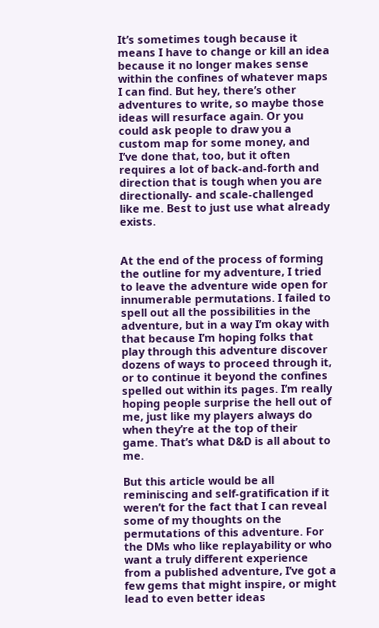It’s sometimes tough because it means I have to change or kill an idea because it no longer makes sense within the confines of whatever maps I can find. But hey, there’s other adventures to write, so maybe those ideas will resurface again. Or you could ask people to draw you a custom map for some money, and I’ve done that, too, but it often requires a lot of back-and-forth and direction that is tough when you are directionally- and scale-challenged like me. Best to just use what already exists.


At the end of the process of forming the outline for my adventure, I tried to leave the adventure wide open for innumerable permutations. I failed to spell out all the possibilities in the adventure, but in a way I’m okay with that because I’m hoping folks that play through this adventure discover dozens of ways to proceed through it, or to continue it beyond the confines spelled out within its pages. I’m really hoping people surprise the hell out of me, just like my players always do when they’re at the top of their game. That’s what D&D is all about to me.

But this article would be all reminiscing and self-gratification if it weren’t for the fact that I can reveal some of my thoughts on the permutations of this adventure. For the DMs who like replayability or who want a truly different experience from a published adventure, I’ve got a few gems that might inspire, or might lead to even better ideas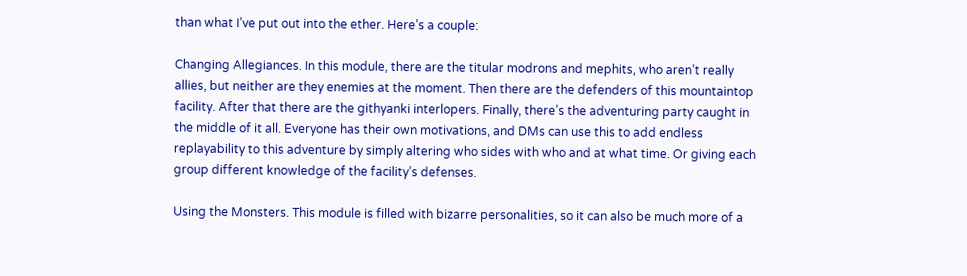than what I’ve put out into the ether. Here’s a couple:

Changing Allegiances. In this module, there are the titular modrons and mephits, who aren’t really allies, but neither are they enemies at the moment. Then there are the defenders of this mountaintop facility. After that there are the githyanki interlopers. Finally, there’s the adventuring party caught in the middle of it all. Everyone has their own motivations, and DMs can use this to add endless replayability to this adventure by simply altering who sides with who and at what time. Or giving each group different knowledge of the facility’s defenses.

Using the Monsters. This module is filled with bizarre personalities, so it can also be much more of a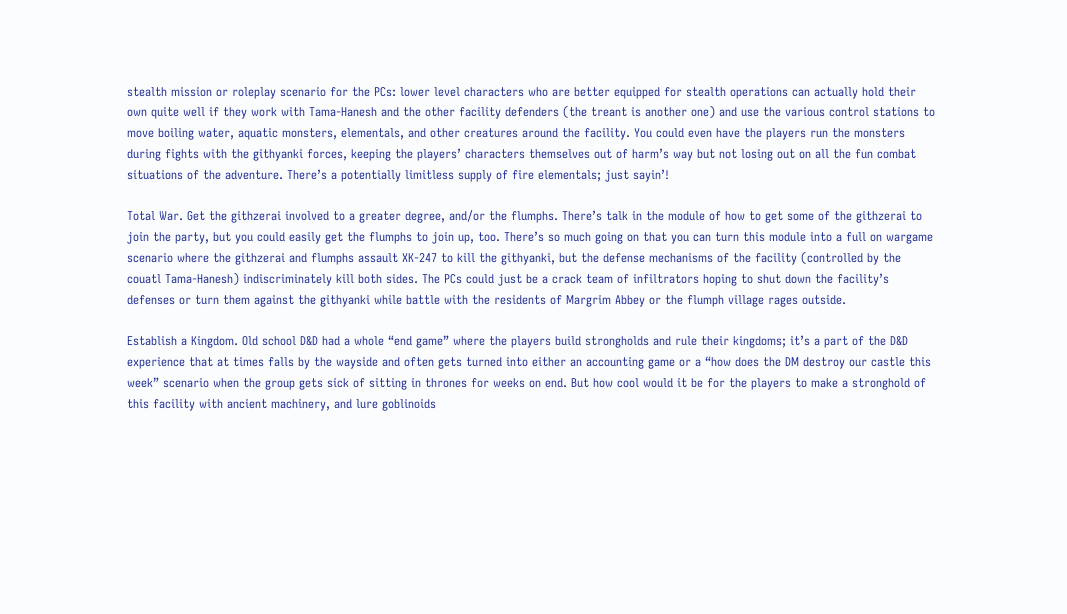stealth mission or roleplay scenario for the PCs: lower level characters who are better equipped for stealth operations can actually hold their own quite well if they work with Tama-Hanesh and the other facility defenders (the treant is another one) and use the various control stations to move boiling water, aquatic monsters, elementals, and other creatures around the facility. You could even have the players run the monsters during fights with the githyanki forces, keeping the players’ characters themselves out of harm’s way but not losing out on all the fun combat situations of the adventure. There’s a potentially limitless supply of fire elementals; just sayin’!

Total War. Get the githzerai involved to a greater degree, and/or the flumphs. There’s talk in the module of how to get some of the githzerai to join the party, but you could easily get the flumphs to join up, too. There’s so much going on that you can turn this module into a full on wargame scenario where the githzerai and flumphs assault XK-247 to kill the githyanki, but the defense mechanisms of the facility (controlled by the couatl Tama-Hanesh) indiscriminately kill both sides. The PCs could just be a crack team of infiltrators hoping to shut down the facility’s defenses or turn them against the githyanki while battle with the residents of Margrim Abbey or the flumph village rages outside.

Establish a Kingdom. Old school D&D had a whole “end game” where the players build strongholds and rule their kingdoms; it’s a part of the D&D experience that at times falls by the wayside and often gets turned into either an accounting game or a “how does the DM destroy our castle this week” scenario when the group gets sick of sitting in thrones for weeks on end. But how cool would it be for the players to make a stronghold of this facility with ancient machinery, and lure goblinoids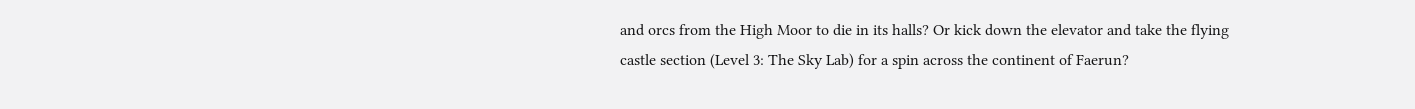and orcs from the High Moor to die in its halls? Or kick down the elevator and take the flying castle section (Level 3: The Sky Lab) for a spin across the continent of Faerun?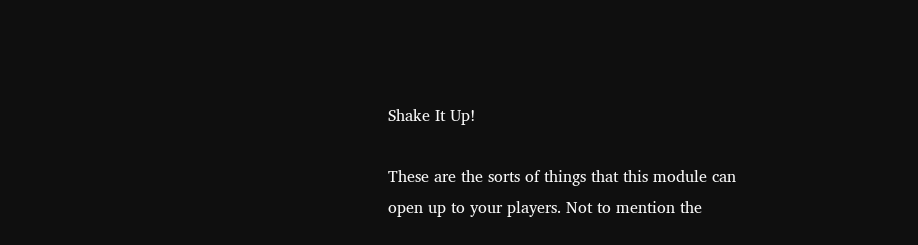Shake It Up!

These are the sorts of things that this module can open up to your players. Not to mention the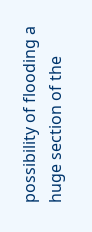possibility of flooding a huge section of the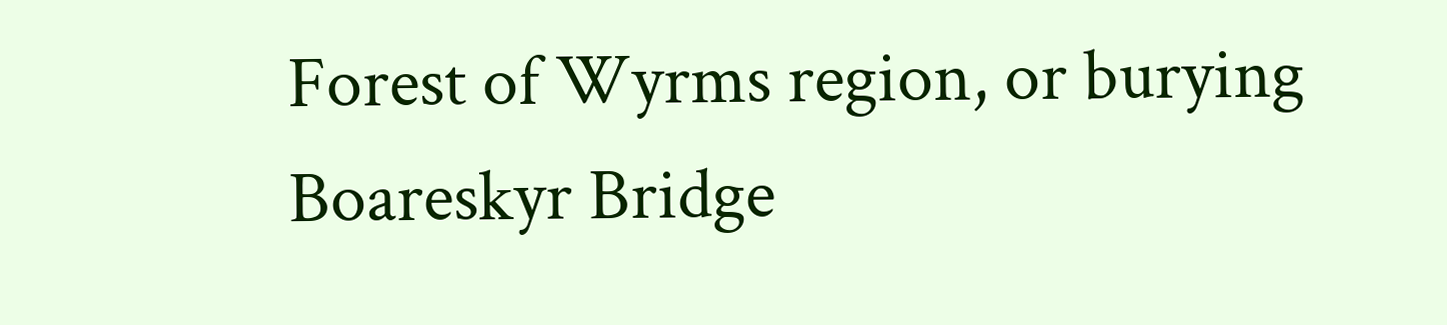Forest of Wyrms region, or burying Boareskyr Bridge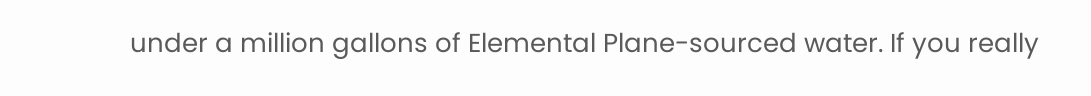under a million gallons of Elemental Plane-sourced water. If you really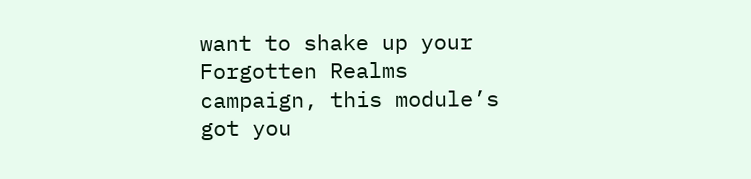want to shake up your Forgotten Realms campaign, this module’s got you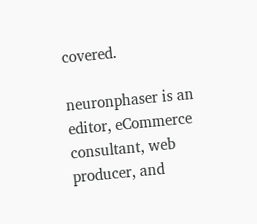covered.

neuronphaser is an editor, eCommerce consultant, web producer, and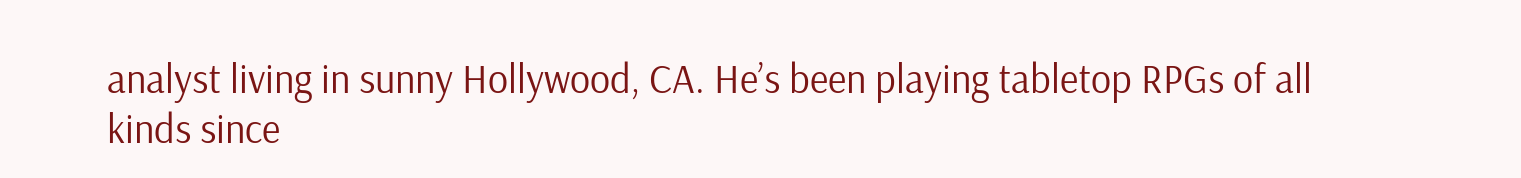analyst living in sunny Hollywood, CA. He’s been playing tabletop RPGs of all kinds since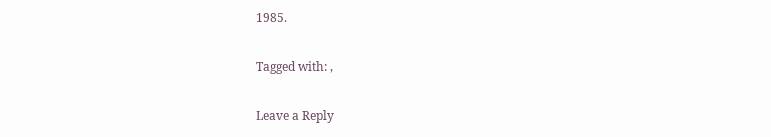1985.

Tagged with: ,

Leave a Reply